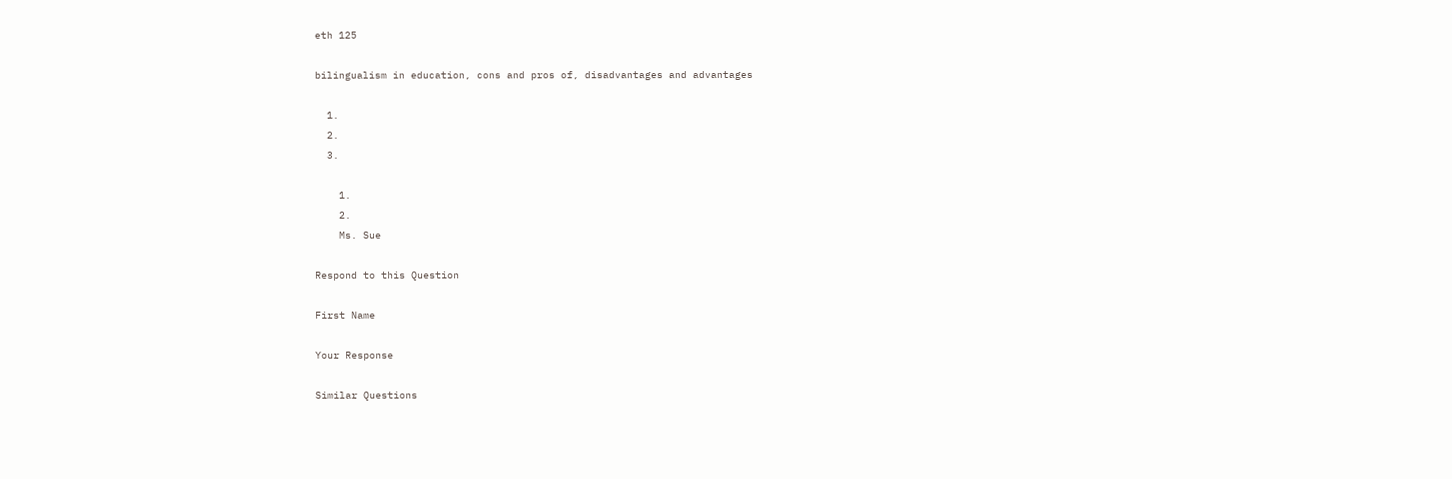eth 125

bilingualism in education, cons and pros of, disadvantages and advantages

  1.
  2.
  3.

    1.
    2.
    Ms. Sue

Respond to this Question

First Name

Your Response

Similar Questions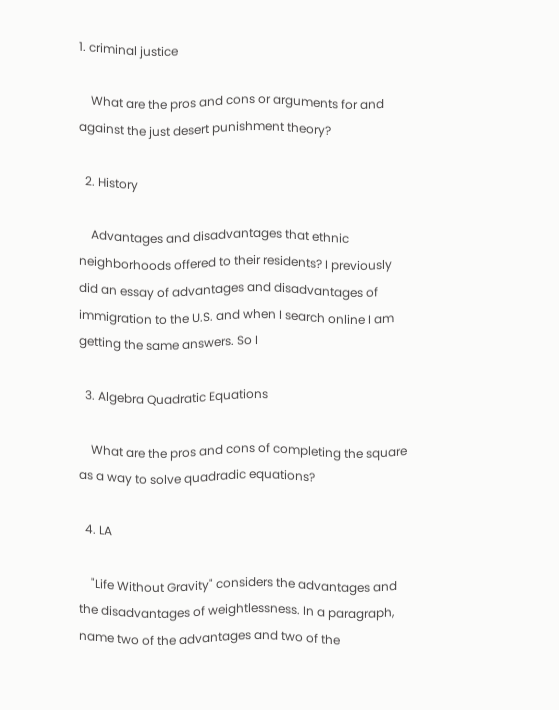1. criminal justice

    What are the pros and cons or arguments for and against the just desert punishment theory?

  2. History

    Advantages and disadvantages that ethnic neighborhoods offered to their residents? I previously did an essay of advantages and disadvantages of immigration to the U.S. and when I search online I am getting the same answers. So I

  3. Algebra Quadratic Equations

    What are the pros and cons of completing the square as a way to solve quadradic equations?

  4. LA

    "Life Without Gravity" considers the advantages and the disadvantages of weightlessness. In a paragraph, name two of the advantages and two of the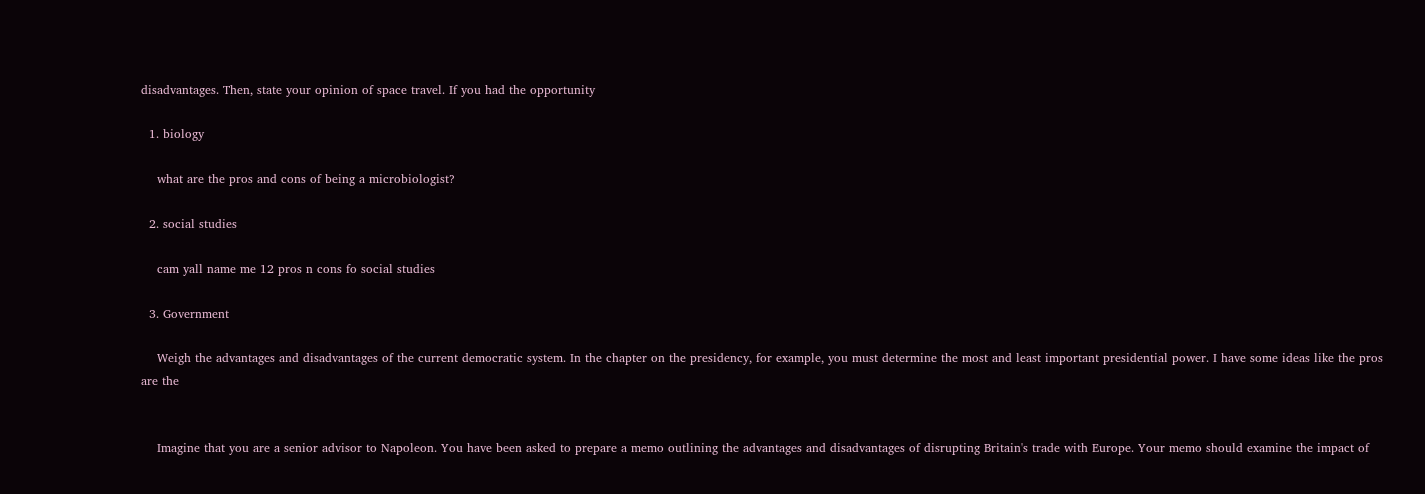disadvantages. Then, state your opinion of space travel. If you had the opportunity

  1. biology

    what are the pros and cons of being a microbiologist?

  2. social studies

    cam yall name me 12 pros n cons fo social studies

  3. Government

    Weigh the advantages and disadvantages of the current democratic system. In the chapter on the presidency, for example, you must determine the most and least important presidential power. I have some ideas like the pros are the


    Imagine that you are a senior advisor to Napoleon. You have been asked to prepare a memo outlining the advantages and disadvantages of disrupting Britain's trade with Europe. Your memo should examine the impact of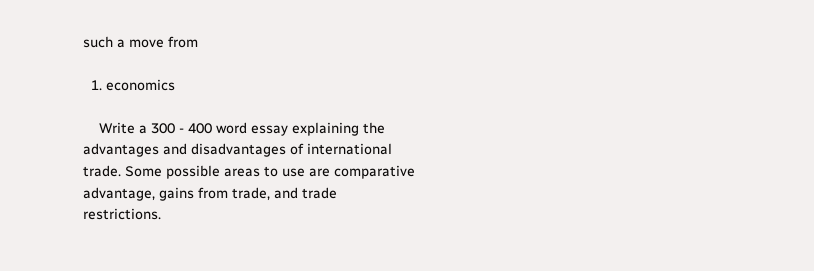such a move from

  1. economics

    Write a 300 - 400 word essay explaining the advantages and disadvantages of international trade. Some possible areas to use are comparative advantage, gains from trade, and trade restrictions.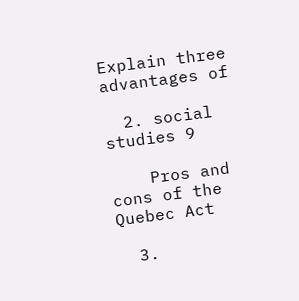Explain three advantages of

  2. social studies 9

    Pros and cons of the Quebec Act

  3.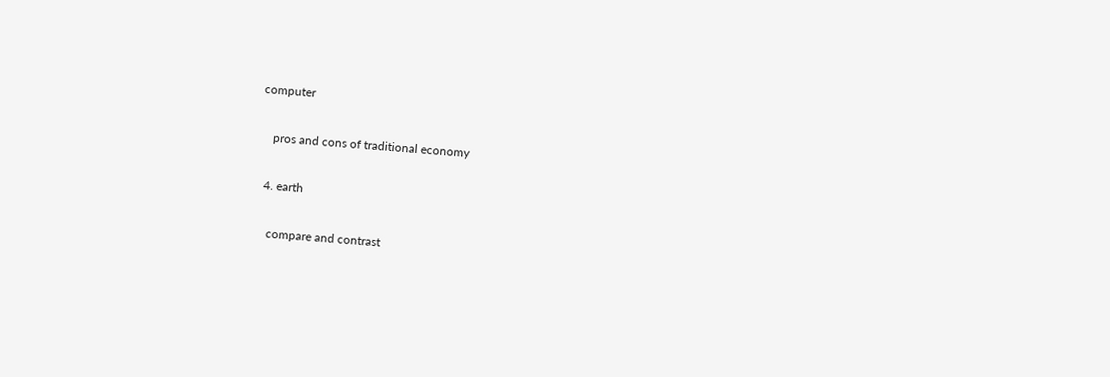computer

    pros and cons of traditional economy

  4. earth

    compare and contrast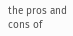the pros and cons of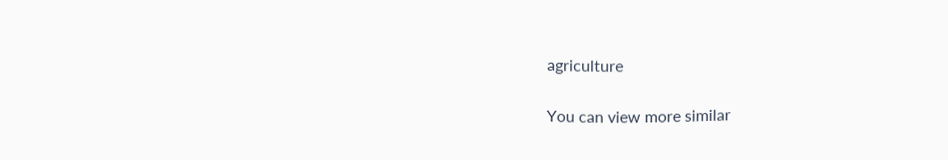agriculture

You can view more similar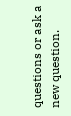questions or ask a new question.